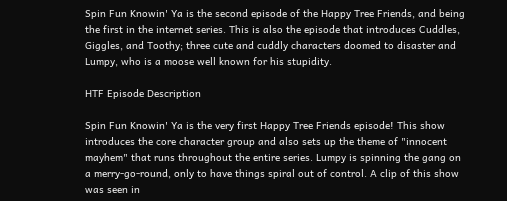Spin Fun Knowin' Ya is the second episode of the Happy Tree Friends, and being the first in the internet series. This is also the episode that introduces Cuddles, Giggles, and Toothy; three cute and cuddly characters doomed to disaster and Lumpy, who is a moose well known for his stupidity.

HTF Episode Description

Spin Fun Knowin' Ya is the very first Happy Tree Friends episode! This show introduces the core character group and also sets up the theme of "innocent mayhem" that runs throughout the entire series. Lumpy is spinning the gang on a merry-go-round, only to have things spiral out of control. A clip of this show was seen in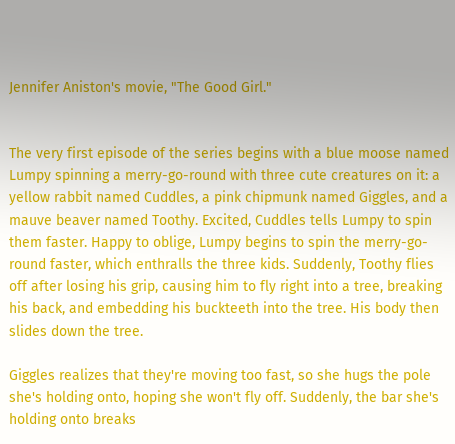Jennifer Aniston's movie, "The Good Girl."


The very first episode of the series begins with a blue moose named Lumpy spinning a merry-go-round with three cute creatures on it: a yellow rabbit named Cuddles, a pink chipmunk named Giggles, and a mauve beaver named Toothy. Excited, Cuddles tells Lumpy to spin them faster. Happy to oblige, Lumpy begins to spin the merry-go-round faster, which enthralls the three kids. Suddenly, Toothy flies off after losing his grip, causing him to fly right into a tree, breaking his back, and embedding his buckteeth into the tree. His body then slides down the tree.

Giggles realizes that they're moving too fast, so she hugs the pole she's holding onto, hoping she won't fly off. Suddenly, the bar she's holding onto breaks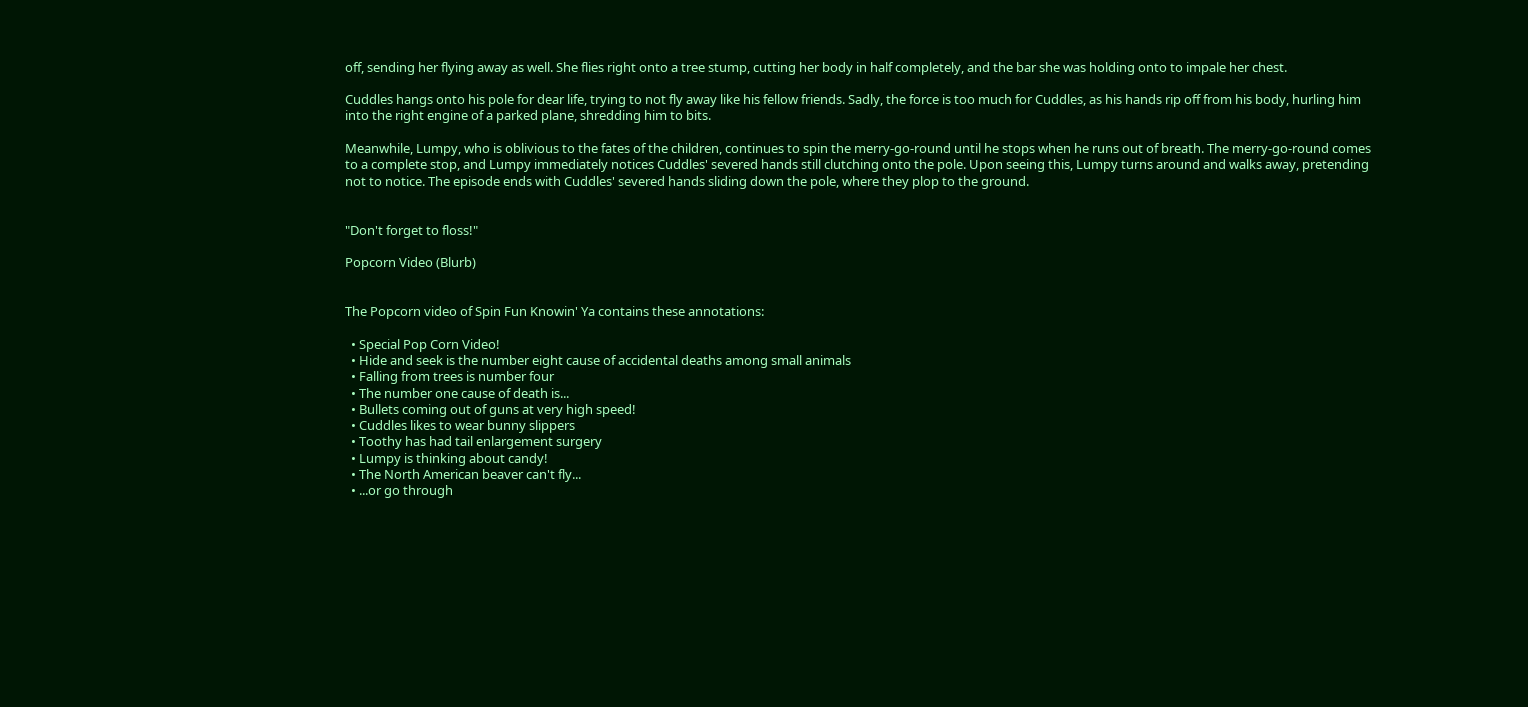off, sending her flying away as well. She flies right onto a tree stump, cutting her body in half completely, and the bar she was holding onto to impale her chest.

Cuddles hangs onto his pole for dear life, trying to not fly away like his fellow friends. Sadly, the force is too much for Cuddles, as his hands rip off from his body, hurling him into the right engine of a parked plane, shredding him to bits.

Meanwhile, Lumpy, who is oblivious to the fates of the children, continues to spin the merry-go-round until he stops when he runs out of breath. The merry-go-round comes to a complete stop, and Lumpy immediately notices Cuddles' severed hands still clutching onto the pole. Upon seeing this, Lumpy turns around and walks away, pretending not to notice. The episode ends with Cuddles' severed hands sliding down the pole, where they plop to the ground.


"Don't forget to floss!"

Popcorn Video (Blurb)


The Popcorn video of Spin Fun Knowin' Ya contains these annotations:

  • Special Pop Corn Video!
  • Hide and seek is the number eight cause of accidental deaths among small animals
  • Falling from trees is number four
  • The number one cause of death is...
  • Bullets coming out of guns at very high speed!
  • Cuddles likes to wear bunny slippers
  • Toothy has had tail enlargement surgery
  • Lumpy is thinking about candy!
  • The North American beaver can't fly...
  • ...or go through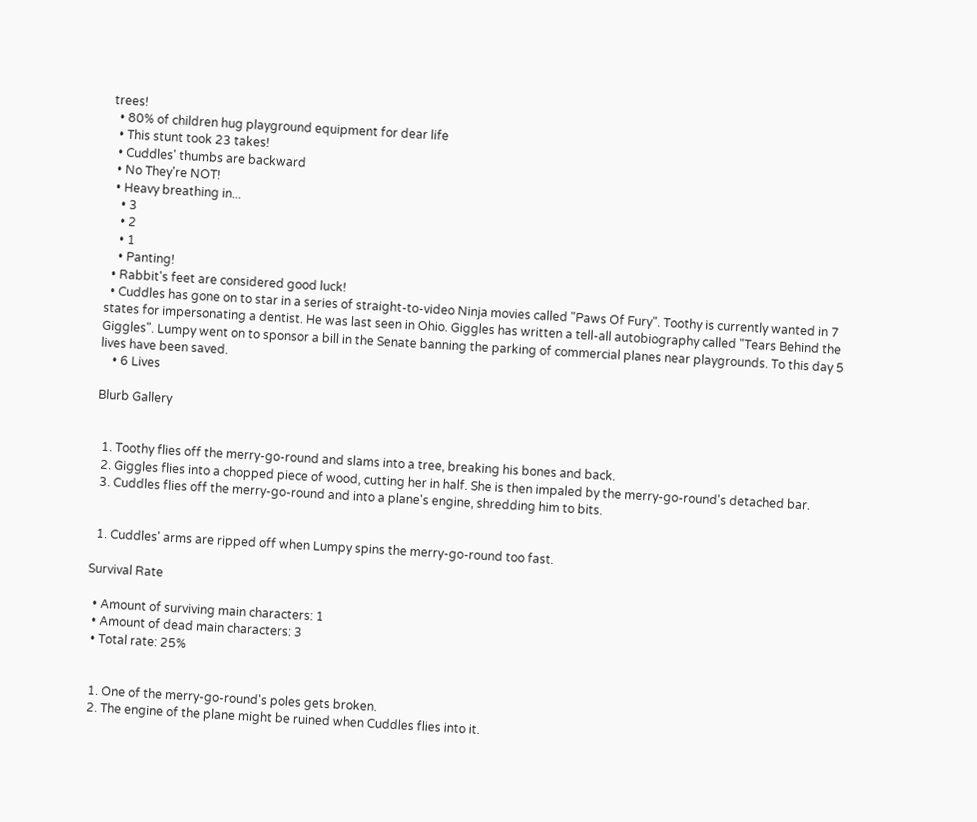trees!
  • 80% of children hug playground equipment for dear life
  • This stunt took 23 takes!
  • Cuddles' thumbs are backward
  • No They're NOT!
  • Heavy breathing in...
    • 3
    • 2
    • 1
    • Panting!
  • Rabbit's feet are considered good luck!
  • Cuddles has gone on to star in a series of straight-to-video Ninja movies called "Paws Of Fury". Toothy is currently wanted in 7 states for impersonating a dentist. He was last seen in Ohio. Giggles has written a tell-all autobiography called "Tears Behind the Giggles". Lumpy went on to sponsor a bill in the Senate banning the parking of commercial planes near playgrounds. To this day 5 lives have been saved.
    • 6 Lives

Blurb Gallery


  1. Toothy flies off the merry-go-round and slams into a tree, breaking his bones and back.
  2. Giggles flies into a chopped piece of wood, cutting her in half. She is then impaled by the merry-go-round's detached bar.
  3. Cuddles flies off the merry-go-round and into a plane's engine, shredding him to bits.


  1. Cuddles' arms are ripped off when Lumpy spins the merry-go-round too fast.

Survival Rate

  • Amount of surviving main characters: 1
  • Amount of dead main characters: 3
  • Total rate: 25%


  1. One of the merry-go-round's poles gets broken.
  2. The engine of the plane might be ruined when Cuddles flies into it.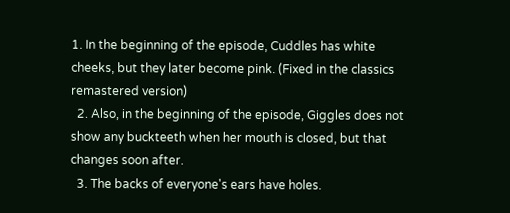1. In the beginning of the episode, Cuddles has white cheeks, but they later become pink. (Fixed in the classics remastered version)
  2. Also, in the beginning of the episode, Giggles does not show any buckteeth when her mouth is closed, but that changes soon after.
  3. The backs of everyone's ears have holes.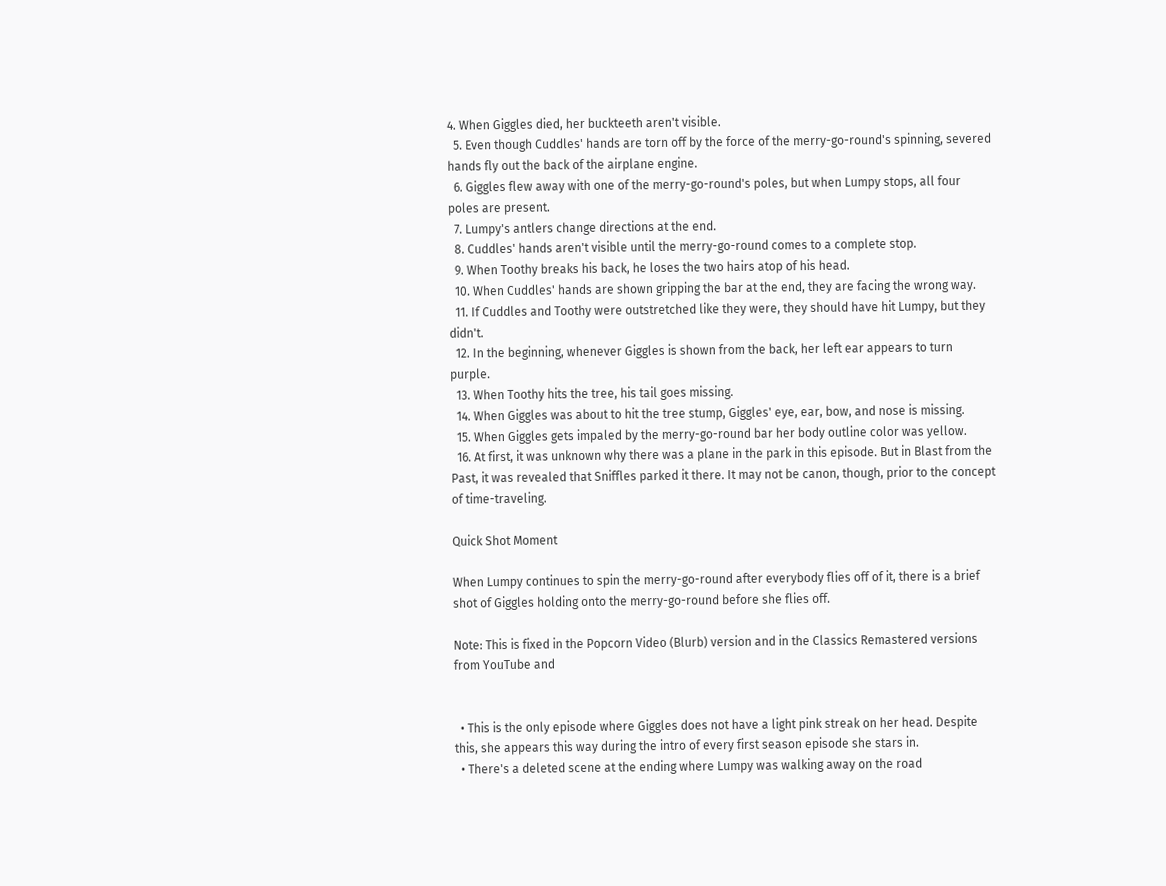4. When Giggles died, her buckteeth aren't visible.
  5. Even though Cuddles' hands are torn off by the force of the merry-go-round's spinning, severed hands fly out the back of the airplane engine.
  6. Giggles flew away with one of the merry-go-round's poles, but when Lumpy stops, all four poles are present.
  7. Lumpy's antlers change directions at the end.
  8. Cuddles' hands aren't visible until the merry-go-round comes to a complete stop.
  9. When Toothy breaks his back, he loses the two hairs atop of his head.
  10. When Cuddles' hands are shown gripping the bar at the end, they are facing the wrong way.
  11. If Cuddles and Toothy were outstretched like they were, they should have hit Lumpy, but they didn't.
  12. In the beginning, whenever Giggles is shown from the back, her left ear appears to turn purple.
  13. When Toothy hits the tree, his tail goes missing.
  14. When Giggles was about to hit the tree stump, Giggles' eye, ear, bow, and nose is missing.
  15. When Giggles gets impaled by the merry-go-round bar her body outline color was yellow.
  16. At first, it was unknown why there was a plane in the park in this episode. But in Blast from the Past, it was revealed that Sniffles parked it there. It may not be canon, though, prior to the concept of time-traveling.

Quick Shot Moment

When Lumpy continues to spin the merry-go-round after everybody flies off of it, there is a brief shot of Giggles holding onto the merry-go-round before she flies off.

Note: This is fixed in the Popcorn Video (Blurb) version and in the Classics Remastered versions from YouTube and


  • This is the only episode where Giggles does not have a light pink streak on her head. Despite this, she appears this way during the intro of every first season episode she stars in.
  • There's a deleted scene at the ending where Lumpy was walking away on the road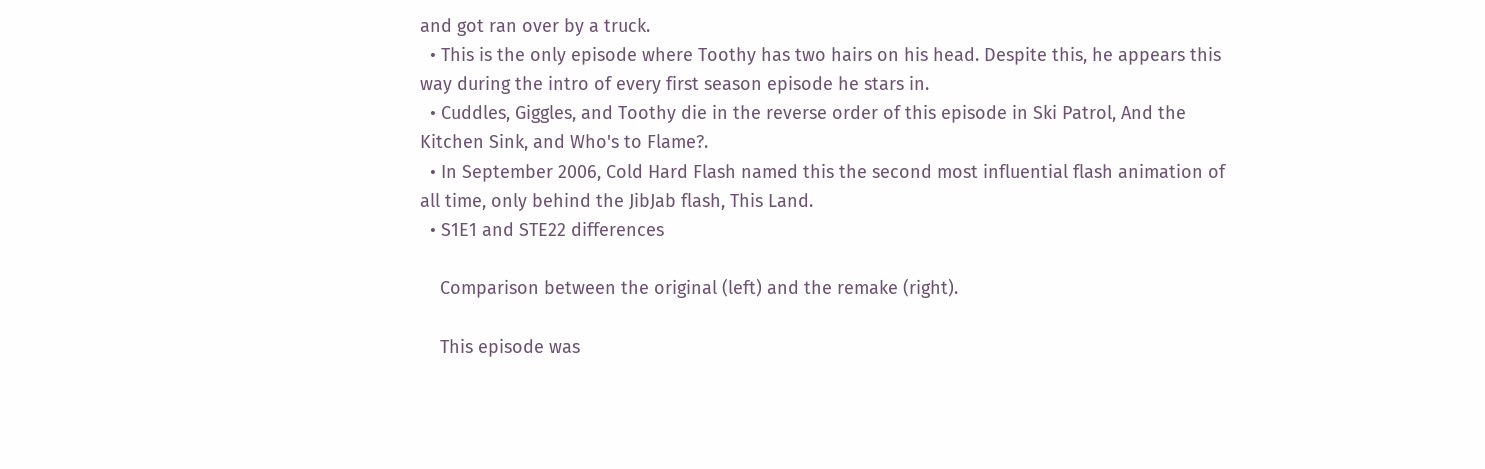and got ran over by a truck.
  • This is the only episode where Toothy has two hairs on his head. Despite this, he appears this way during the intro of every first season episode he stars in.
  • Cuddles, Giggles, and Toothy die in the reverse order of this episode in Ski Patrol, And the Kitchen Sink, and Who's to Flame?.
  • In September 2006, Cold Hard Flash named this the second most influential flash animation of all time, only behind the JibJab flash, This Land.
  • S1E1 and STE22 differences

    Comparison between the original (left) and the remake (right).

    This episode was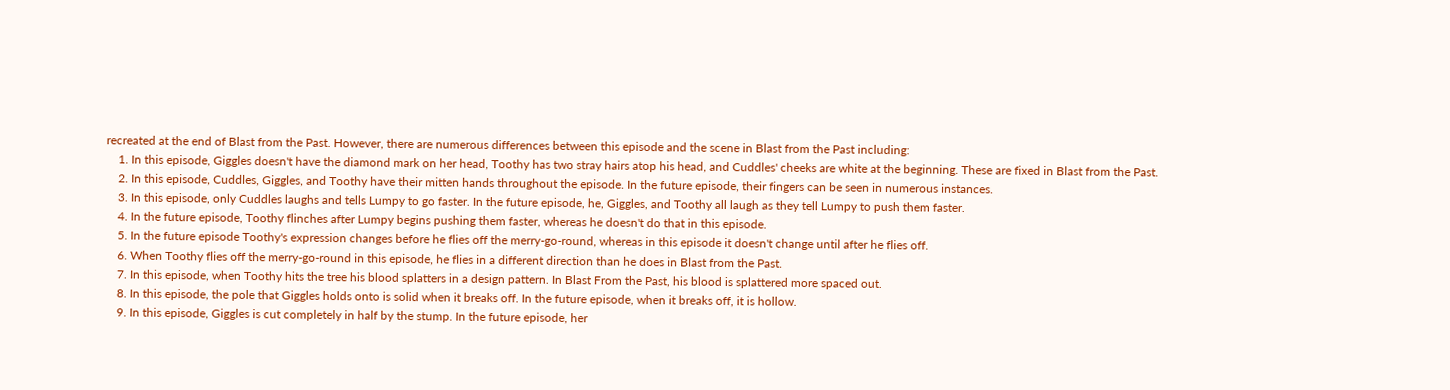recreated at the end of Blast from the Past. However, there are numerous differences between this episode and the scene in Blast from the Past including:
    1. In this episode, Giggles doesn't have the diamond mark on her head, Toothy has two stray hairs atop his head, and Cuddles' cheeks are white at the beginning. These are fixed in Blast from the Past.
    2. In this episode, Cuddles, Giggles, and Toothy have their mitten hands throughout the episode. In the future episode, their fingers can be seen in numerous instances.
    3. In this episode, only Cuddles laughs and tells Lumpy to go faster. In the future episode, he, Giggles, and Toothy all laugh as they tell Lumpy to push them faster.
    4. In the future episode, Toothy flinches after Lumpy begins pushing them faster, whereas he doesn't do that in this episode.
    5. In the future episode Toothy's expression changes before he flies off the merry-go-round, whereas in this episode it doesn't change until after he flies off.
    6. When Toothy flies off the merry-go-round in this episode, he flies in a different direction than he does in Blast from the Past.
    7. In this episode, when Toothy hits the tree his blood splatters in a design pattern. In Blast From the Past, his blood is splattered more spaced out.
    8. In this episode, the pole that Giggles holds onto is solid when it breaks off. In the future episode, when it breaks off, it is hollow.
    9. In this episode, Giggles is cut completely in half by the stump. In the future episode, her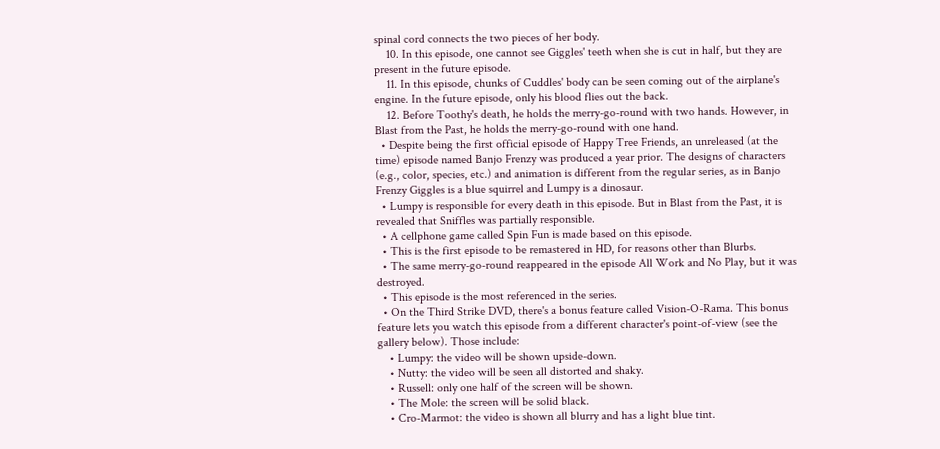spinal cord connects the two pieces of her body.
    10. In this episode, one cannot see Giggles' teeth when she is cut in half, but they are present in the future episode.
    11. In this episode, chunks of Cuddles' body can be seen coming out of the airplane's engine. In the future episode, only his blood flies out the back.
    12. Before Toothy's death, he holds the merry-go-round with two hands. However, in Blast from the Past, he holds the merry-go-round with one hand.
  • Despite being the first official episode of Happy Tree Friends, an unreleased (at the time) episode named Banjo Frenzy was produced a year prior. The designs of characters (e.g., color, species, etc.) and animation is different from the regular series, as in Banjo Frenzy Giggles is a blue squirrel and Lumpy is a dinosaur.
  • Lumpy is responsible for every death in this episode. But in Blast from the Past, it is revealed that Sniffles was partially responsible.
  • A cellphone game called Spin Fun is made based on this episode.
  • This is the first episode to be remastered in HD, for reasons other than Blurbs.
  • The same merry-go-round reappeared in the episode All Work and No Play, but it was destroyed.
  • This episode is the most referenced in the series.
  • On the Third Strike DVD, there's a bonus feature called Vision-O-Rama. This bonus feature lets you watch this episode from a different character's point-of-view (see the gallery below). Those include:
    • Lumpy: the video will be shown upside-down.
    • Nutty: the video will be seen all distorted and shaky.
    • Russell: only one half of the screen will be shown.
    • The Mole: the screen will be solid black.
    • Cro-Marmot: the video is shown all blurry and has a light blue tint.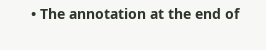• The annotation at the end of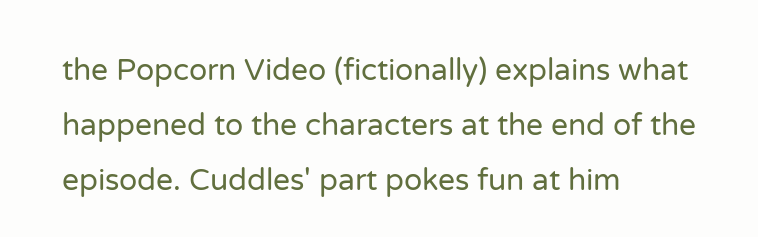the Popcorn Video (fictionally) explains what happened to the characters at the end of the episode. Cuddles' part pokes fun at him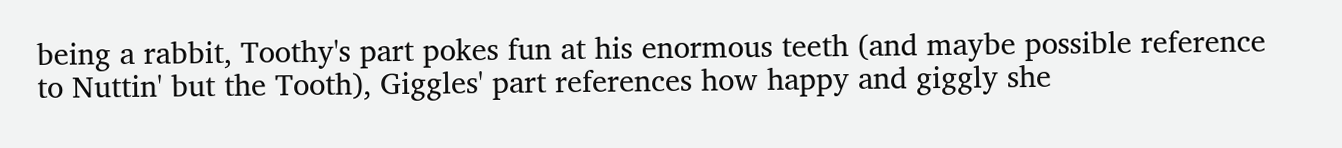being a rabbit, Toothy's part pokes fun at his enormous teeth (and maybe possible reference to Nuttin' but the Tooth), Giggles' part references how happy and giggly she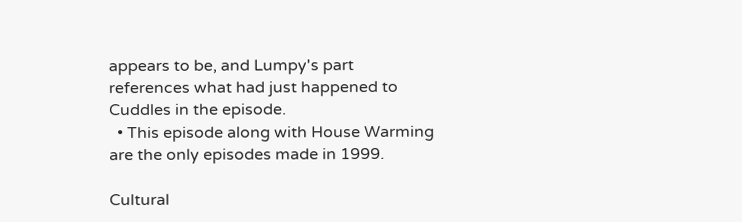appears to be, and Lumpy's part references what had just happened to Cuddles in the episode.
  • This episode along with House Warming are the only episodes made in 1999.

Cultural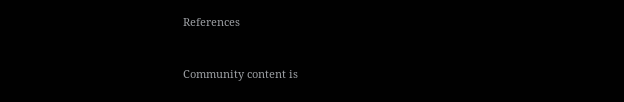References


Community content is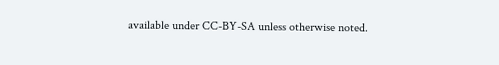available under CC-BY-SA unless otherwise noted.